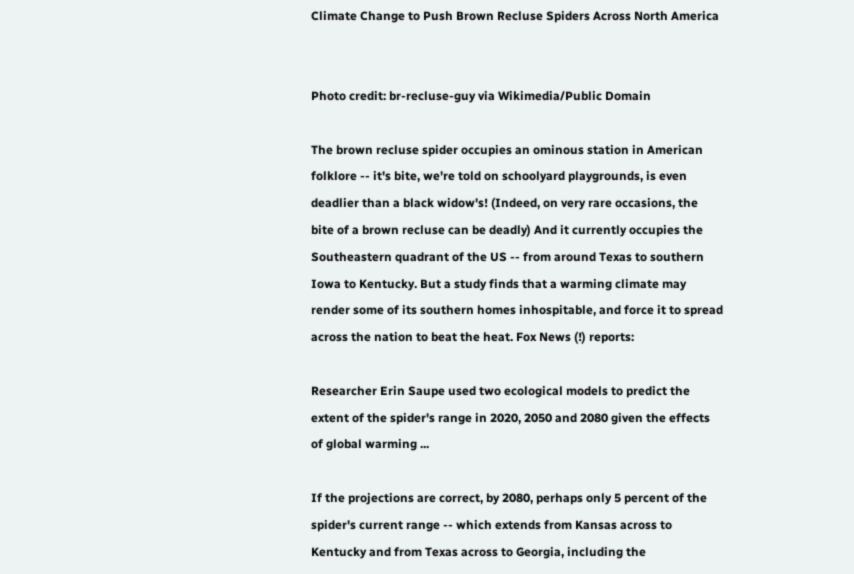Climate Change to Push Brown Recluse Spiders Across North America


Photo credit: br-recluse-guy via Wikimedia/Public Domain

The brown recluse spider occupies an ominous station in American folklore -- it's bite, we're told on schoolyard playgrounds, is even deadlier than a black widow's! (Indeed, on very rare occasions, the bite of a brown recluse can be deadly) And it currently occupies the Southeastern quadrant of the US -- from around Texas to southern Iowa to Kentucky. But a study finds that a warming climate may render some of its southern homes inhospitable, and force it to spread across the nation to beat the heat. Fox News (!) reports:

Researcher Erin Saupe used two ecological models to predict the extent of the spider's range in 2020, 2050 and 2080 given the effects of global warming ...

If the projections are correct, by 2080, perhaps only 5 percent of the spider's current range -- which extends from Kansas across to Kentucky and from Texas across to Georgia, including the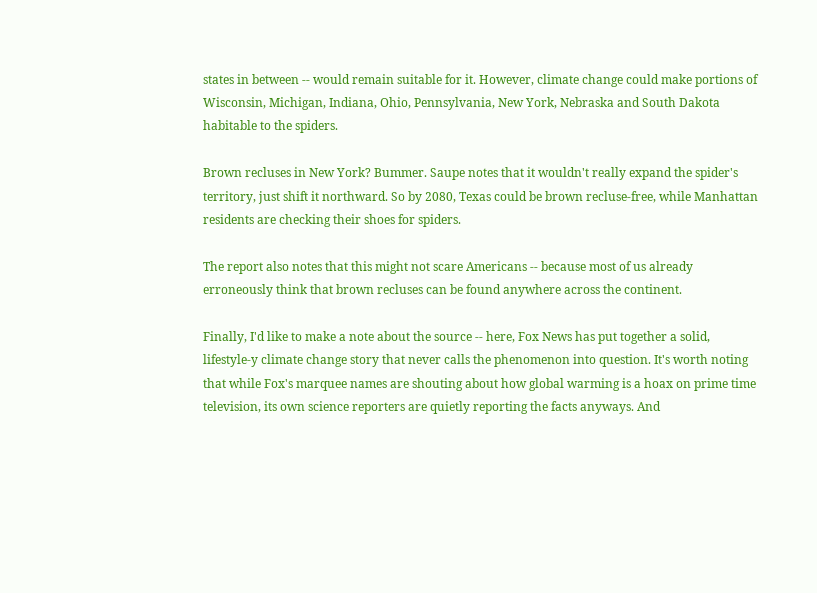states in between -- would remain suitable for it. However, climate change could make portions of Wisconsin, Michigan, Indiana, Ohio, Pennsylvania, New York, Nebraska and South Dakota habitable to the spiders.

Brown recluses in New York? Bummer. Saupe notes that it wouldn't really expand the spider's territory, just shift it northward. So by 2080, Texas could be brown recluse-free, while Manhattan residents are checking their shoes for spiders.

The report also notes that this might not scare Americans -- because most of us already erroneously think that brown recluses can be found anywhere across the continent.

Finally, I'd like to make a note about the source -- here, Fox News has put together a solid, lifestyle-y climate change story that never calls the phenomenon into question. It's worth noting that while Fox's marquee names are shouting about how global warming is a hoax on prime time television, its own science reporters are quietly reporting the facts anyways. And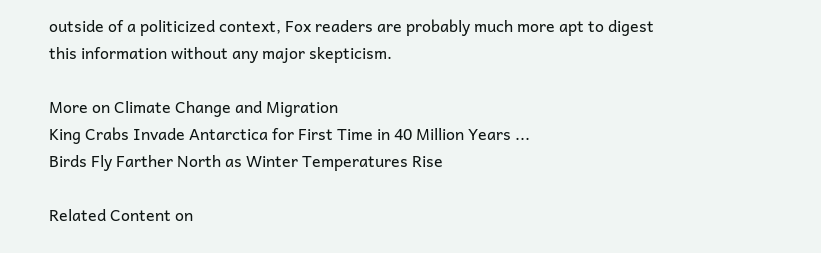outside of a politicized context, Fox readers are probably much more apt to digest this information without any major skepticism.

More on Climate Change and Migration
King Crabs Invade Antarctica for First Time in 40 Million Years ...
Birds Fly Farther North as Winter Temperatures Rise

Related Content on